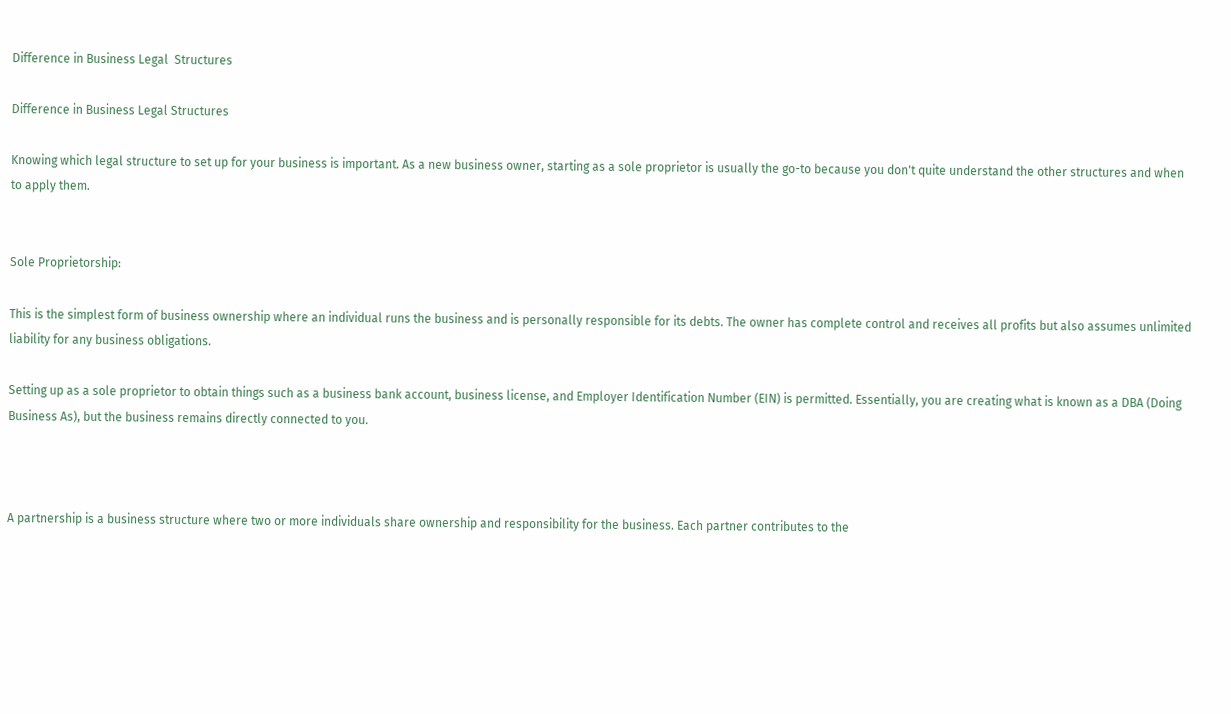Difference in Business Legal  Structures

Difference in Business Legal Structures

Knowing which legal structure to set up for your business is important. As a new business owner, starting as a sole proprietor is usually the go-to because you don't quite understand the other structures and when to apply them.


Sole Proprietorship:

This is the simplest form of business ownership where an individual runs the business and is personally responsible for its debts. The owner has complete control and receives all profits but also assumes unlimited liability for any business obligations.

Setting up as a sole proprietor to obtain things such as a business bank account, business license, and Employer Identification Number (EIN) is permitted. Essentially, you are creating what is known as a DBA (Doing Business As), but the business remains directly connected to you.



A partnership is a business structure where two or more individuals share ownership and responsibility for the business. Each partner contributes to the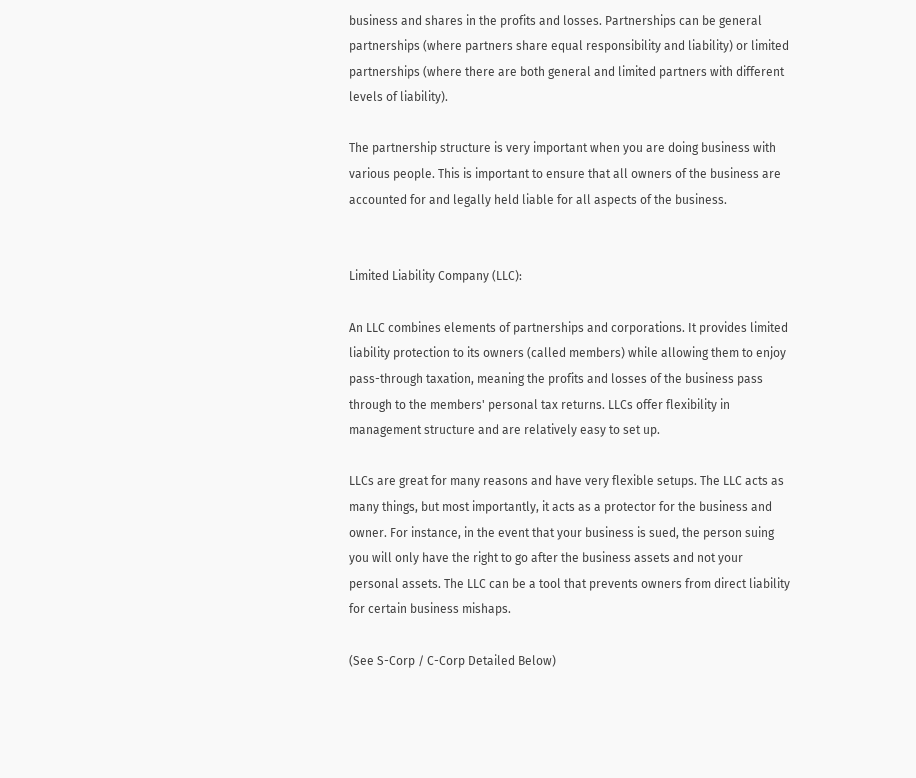business and shares in the profits and losses. Partnerships can be general partnerships (where partners share equal responsibility and liability) or limited partnerships (where there are both general and limited partners with different levels of liability).

The partnership structure is very important when you are doing business with various people. This is important to ensure that all owners of the business are accounted for and legally held liable for all aspects of the business.


Limited Liability Company (LLC):

An LLC combines elements of partnerships and corporations. It provides limited liability protection to its owners (called members) while allowing them to enjoy pass-through taxation, meaning the profits and losses of the business pass through to the members' personal tax returns. LLCs offer flexibility in management structure and are relatively easy to set up.

LLCs are great for many reasons and have very flexible setups. The LLC acts as many things, but most importantly, it acts as a protector for the business and owner. For instance, in the event that your business is sued, the person suing you will only have the right to go after the business assets and not your personal assets. The LLC can be a tool that prevents owners from direct liability for certain business mishaps.

(See S-Corp / C-Corp Detailed Below)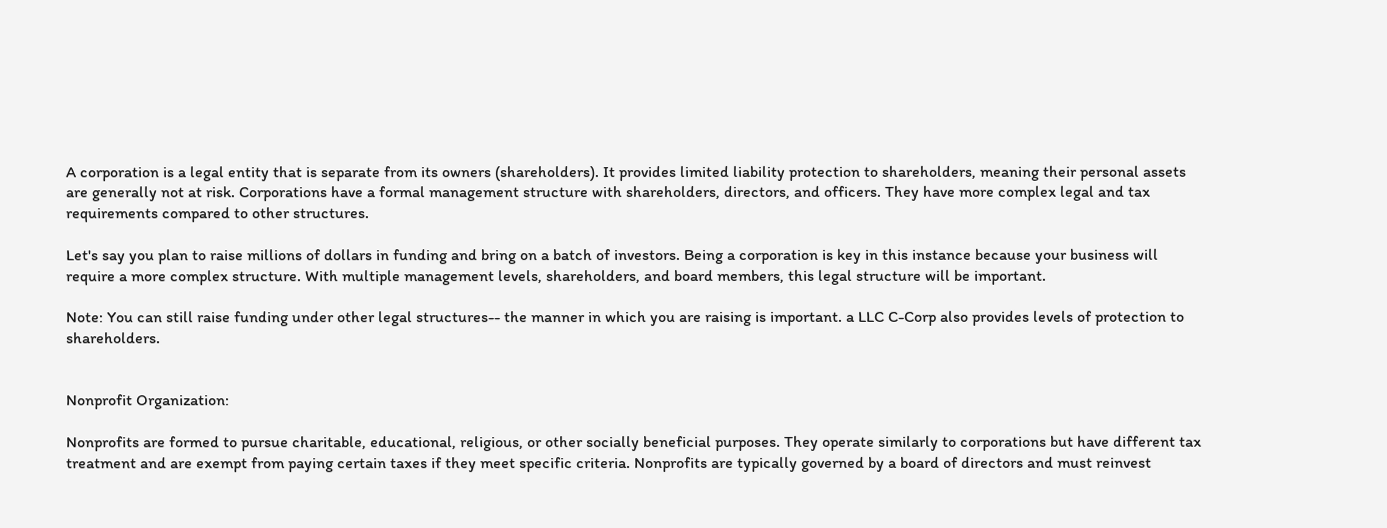A corporation is a legal entity that is separate from its owners (shareholders). It provides limited liability protection to shareholders, meaning their personal assets are generally not at risk. Corporations have a formal management structure with shareholders, directors, and officers. They have more complex legal and tax requirements compared to other structures.

Let's say you plan to raise millions of dollars in funding and bring on a batch of investors. Being a corporation is key in this instance because your business will require a more complex structure. With multiple management levels, shareholders, and board members, this legal structure will be important.

Note: You can still raise funding under other legal structures-- the manner in which you are raising is important. a LLC C-Corp also provides levels of protection to shareholders.


Nonprofit Organization:

Nonprofits are formed to pursue charitable, educational, religious, or other socially beneficial purposes. They operate similarly to corporations but have different tax treatment and are exempt from paying certain taxes if they meet specific criteria. Nonprofits are typically governed by a board of directors and must reinvest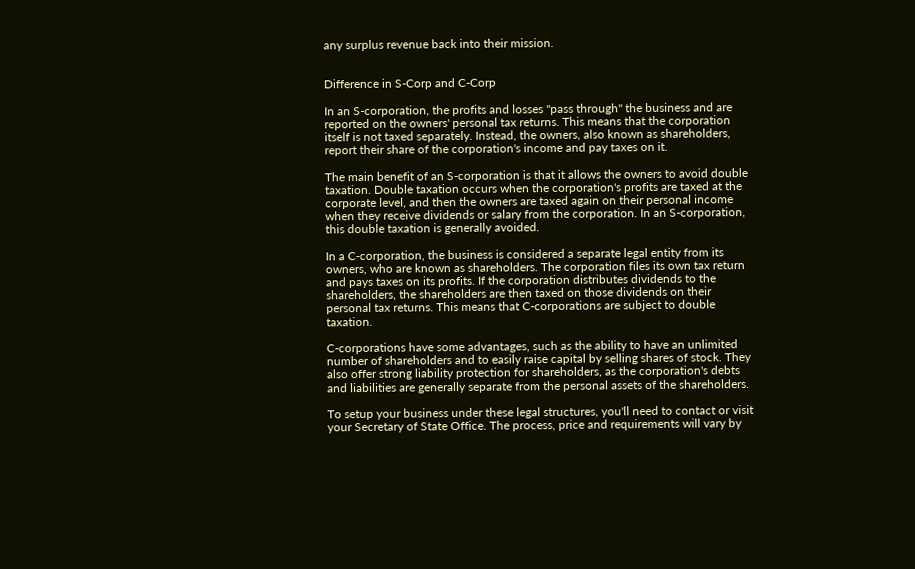any surplus revenue back into their mission.


Difference in S-Corp and C-Corp

In an S-corporation, the profits and losses "pass through" the business and are reported on the owners' personal tax returns. This means that the corporation itself is not taxed separately. Instead, the owners, also known as shareholders, report their share of the corporation's income and pay taxes on it.

The main benefit of an S-corporation is that it allows the owners to avoid double taxation. Double taxation occurs when the corporation's profits are taxed at the corporate level, and then the owners are taxed again on their personal income when they receive dividends or salary from the corporation. In an S-corporation, this double taxation is generally avoided.

In a C-corporation, the business is considered a separate legal entity from its owners, who are known as shareholders. The corporation files its own tax return and pays taxes on its profits. If the corporation distributes dividends to the shareholders, the shareholders are then taxed on those dividends on their personal tax returns. This means that C-corporations are subject to double taxation.

C-corporations have some advantages, such as the ability to have an unlimited number of shareholders and to easily raise capital by selling shares of stock. They also offer strong liability protection for shareholders, as the corporation's debts and liabilities are generally separate from the personal assets of the shareholders.

To setup your business under these legal structures, you'll need to contact or visit your Secretary of State Office. The process, price and requirements will vary by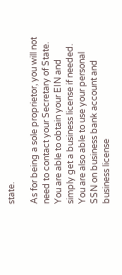state.

As for being a sole proprietor, you will not need to contact your Secretary of State. You are able to obtain your EIN and simply get a business license if needed. You are also able to use your personal SSN on business bank account and business license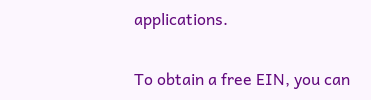applications.

To obtain a free EIN, you can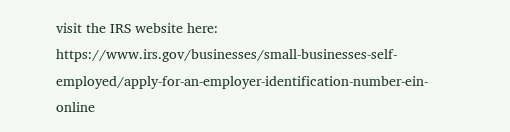visit the IRS website here: https://www.irs.gov/businesses/small-businesses-self-employed/apply-for-an-employer-identification-number-ein-online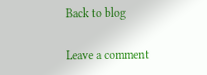Back to blog

Leave a comment